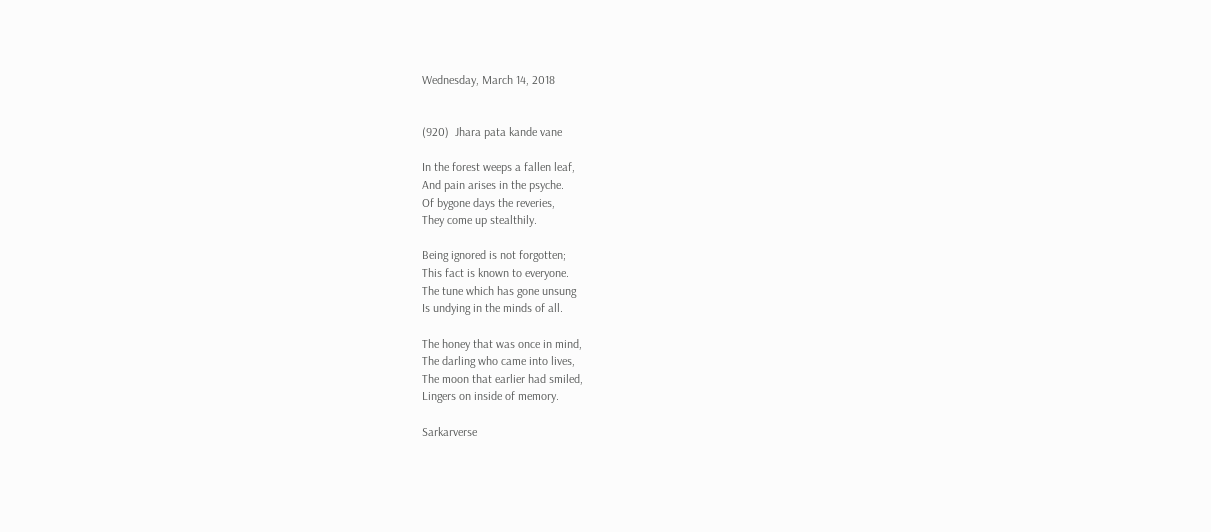Wednesday, March 14, 2018


(920)  Jhara pata kande vane

In the forest weeps a fallen leaf,
And pain arises in the psyche.
Of bygone days the reveries,
They come up stealthily.

Being ignored is not forgotten;
This fact is known to everyone.
The tune which has gone unsung
Is undying in the minds of all.

The honey that was once in mind,
The darling who came into lives,
The moon that earlier had smiled,
Lingers on inside of memory.

Sarkarverse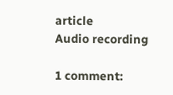article
Audio recording

1 comment: